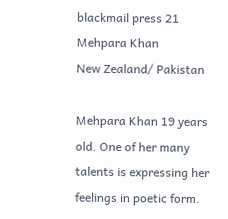blackmail press 21
Mehpara Khan
New Zealand/ Pakistan

Mehpara Khan 19 years old. One of her many talents is expressing her feelings in poetic form.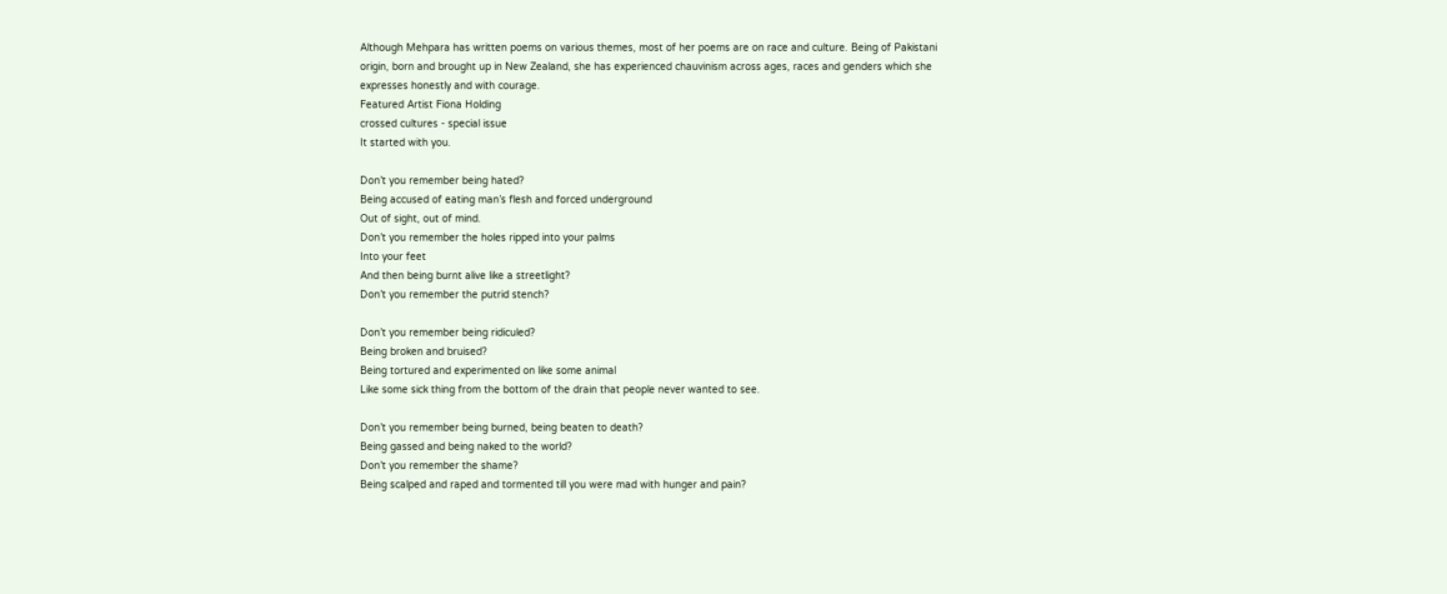Although Mehpara has written poems on various themes, most of her poems are on race and culture. Being of Pakistani origin, born and brought up in New Zealand, she has experienced chauvinism across ages, races and genders which she expresses honestly and with courage.
Featured Artist Fiona Holding
crossed cultures - special issue
It started with you.

Don’t you remember being hated?
Being accused of eating man’s flesh and forced underground
Out of sight, out of mind.
Don’t you remember the holes ripped into your palms
Into your feet
And then being burnt alive like a streetlight?
Don’t you remember the putrid stench?

Don’t you remember being ridiculed?
Being broken and bruised?
Being tortured and experimented on like some animal
Like some sick thing from the bottom of the drain that people never wanted to see.

Don’t you remember being burned, being beaten to death?
Being gassed and being naked to the world?
Don’t you remember the shame?
Being scalped and raped and tormented till you were mad with hunger and pain?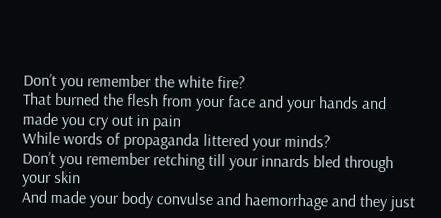Don’t you remember the white fire?
That burned the flesh from your face and your hands and made you cry out in pain
While words of propaganda littered your minds?
Don’t you remember retching till your innards bled through your skin
And made your body convulse and haemorrhage and they just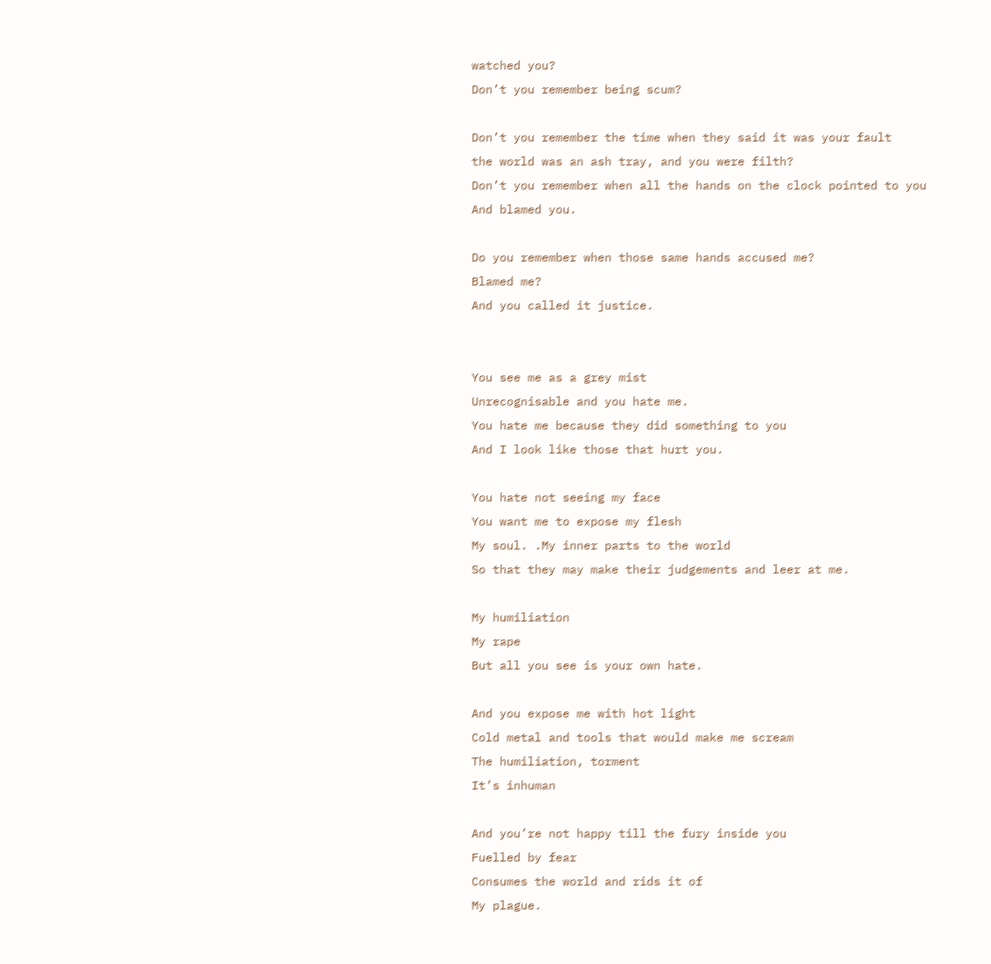watched you?
Don’t you remember being scum?

Don’t you remember the time when they said it was your fault
the world was an ash tray, and you were filth?
Don’t you remember when all the hands on the clock pointed to you
And blamed you.

Do you remember when those same hands accused me?
Blamed me?
And you called it justice.


You see me as a grey mist
Unrecognisable and you hate me.
You hate me because they did something to you
And I look like those that hurt you.

You hate not seeing my face
You want me to expose my flesh
My soul. .My inner parts to the world
So that they may make their judgements and leer at me.

My humiliation
My rape
But all you see is your own hate.

And you expose me with hot light
Cold metal and tools that would make me scream
The humiliation, torment
It’s inhuman

And you’re not happy till the fury inside you
Fuelled by fear
Consumes the world and rids it of
My plague.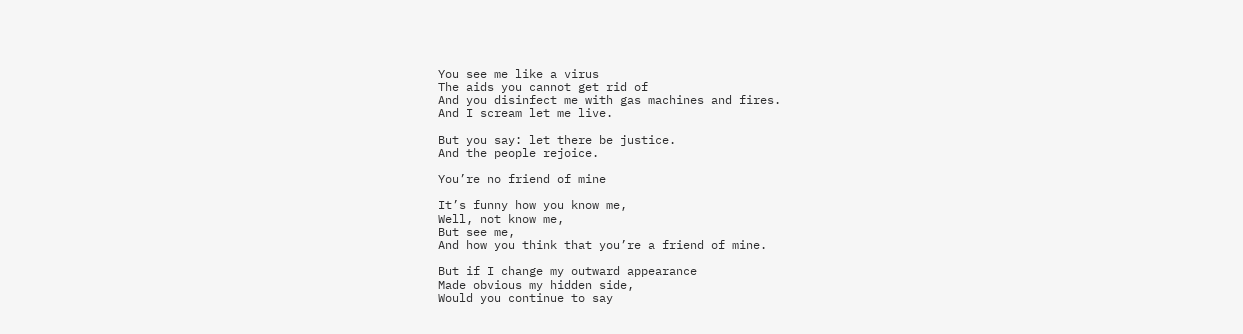You see me like a virus
The aids you cannot get rid of
And you disinfect me with gas machines and fires.
And I scream let me live.

But you say: let there be justice.
And the people rejoice.

You’re no friend of mine

It’s funny how you know me,
Well, not know me,
But see me,
And how you think that you’re a friend of mine.

But if I change my outward appearance
Made obvious my hidden side,
Would you continue to say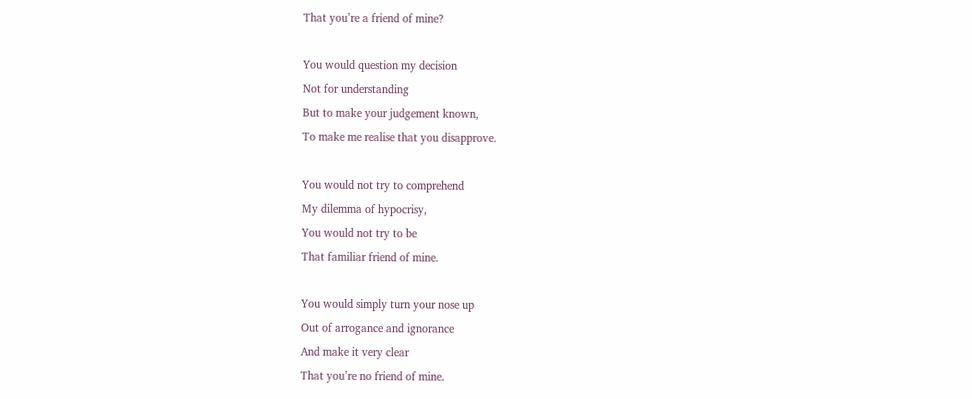That you’re a friend of mine?

You would question my decision
Not for understanding
But to make your judgement known,
To make me realise that you disapprove.

You would not try to comprehend
My dilemma of hypocrisy,
You would not try to be
That familiar friend of mine.

You would simply turn your nose up
Out of arrogance and ignorance
And make it very clear
That you’re no friend of mine.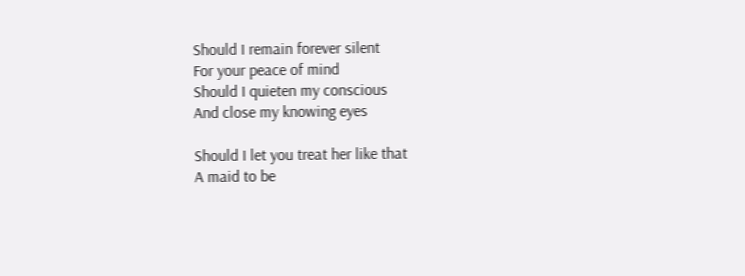Should I remain forever silent
For your peace of mind
Should I quieten my conscious
And close my knowing eyes

Should I let you treat her like that
A maid to be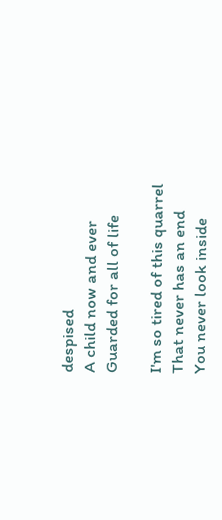despised
A child now and ever
Guarded for all of life

I'm so tired of this quarrel
That never has an end
You never look inside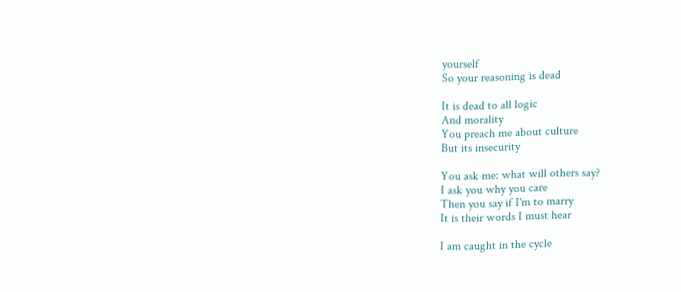yourself
So your reasoning is dead

It is dead to all logic
And morality
You preach me about culture
But its insecurity

You ask me: what will others say?
I ask you why you care
Then you say if I'm to marry
It is their words I must hear

I am caught in the cycle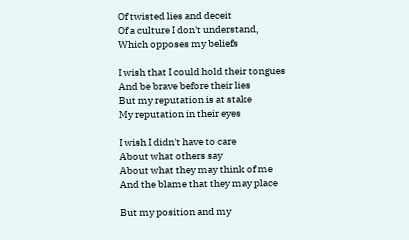Of twisted lies and deceit
Of a culture I don't understand,
Which opposes my beliefs

I wish that I could hold their tongues
And be brave before their lies
But my reputation is at stake
My reputation in their eyes

I wish I didn't have to care
About what others say
About what they may think of me
And the blame that they may place

But my position and my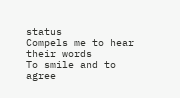status
Compels me to hear their words
To smile and to agree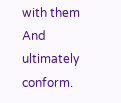with them
And ultimately conform.